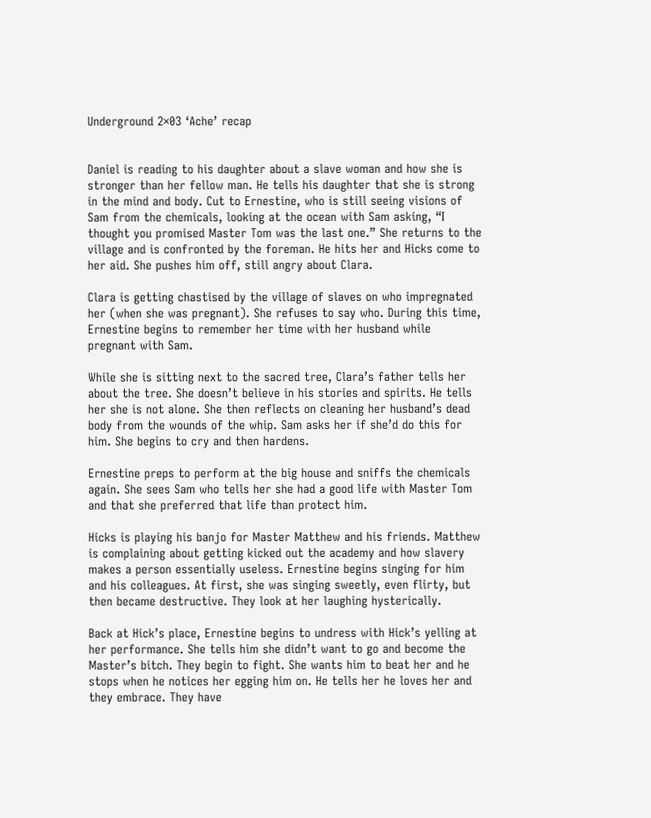Underground 2×03 ‘Ache’ recap


Daniel is reading to his daughter about a slave woman and how she is stronger than her fellow man. He tells his daughter that she is strong in the mind and body. Cut to Ernestine, who is still seeing visions of Sam from the chemicals, looking at the ocean with Sam asking, “I thought you promised Master Tom was the last one.” She returns to the village and is confronted by the foreman. He hits her and Hicks come to her aid. She pushes him off, still angry about Clara.

Clara is getting chastised by the village of slaves on who impregnated her (when she was pregnant). She refuses to say who. During this time, Ernestine begins to remember her time with her husband while pregnant with Sam.

While she is sitting next to the sacred tree, Clara’s father tells her about the tree. She doesn’t believe in his stories and spirits. He tells her she is not alone. She then reflects on cleaning her husband’s dead body from the wounds of the whip. Sam asks her if she’d do this for him. She begins to cry and then hardens.

Ernestine preps to perform at the big house and sniffs the chemicals again. She sees Sam who tells her she had a good life with Master Tom and that she preferred that life than protect him.

Hicks is playing his banjo for Master Matthew and his friends. Matthew is complaining about getting kicked out the academy and how slavery makes a person essentially useless. Ernestine begins singing for him and his colleagues. At first, she was singing sweetly, even flirty, but then became destructive. They look at her laughing hysterically.

Back at Hick’s place, Ernestine begins to undress with Hick’s yelling at her performance. She tells him she didn’t want to go and become the Master’s bitch. They begin to fight. She wants him to beat her and he stops when he notices her egging him on. He tells her he loves her and they embrace. They have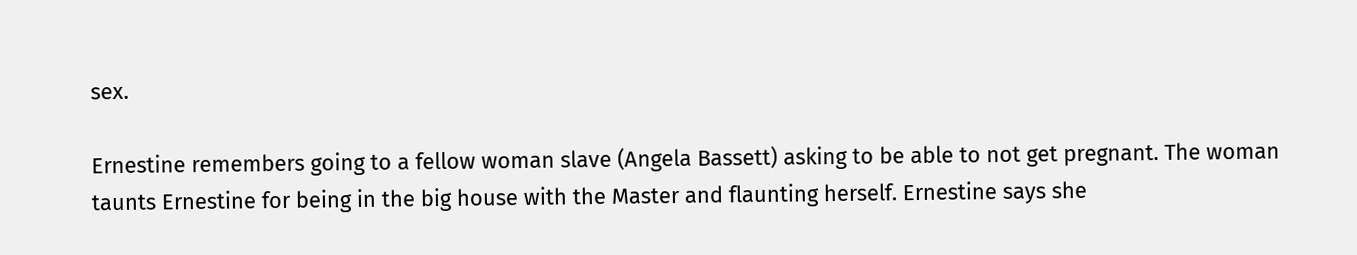sex.

Ernestine remembers going to a fellow woman slave (Angela Bassett) asking to be able to not get pregnant. The woman taunts Ernestine for being in the big house with the Master and flaunting herself. Ernestine says she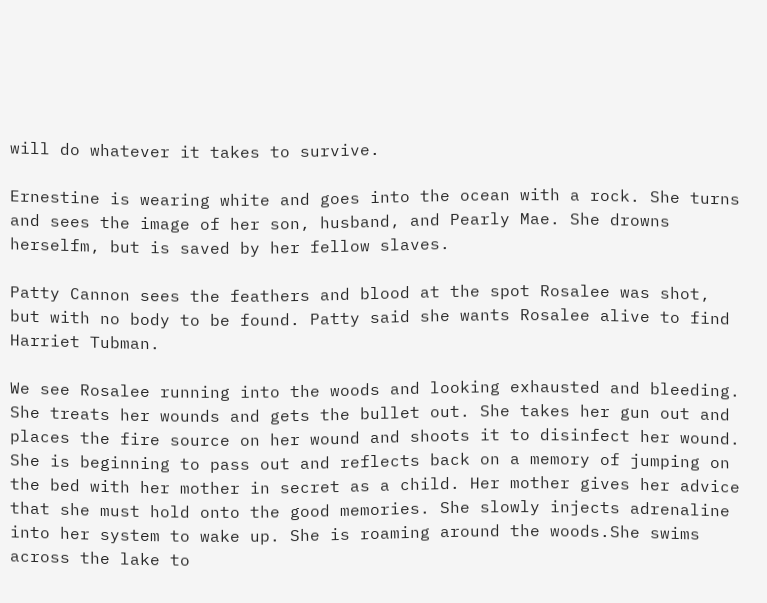will do whatever it takes to survive.

Ernestine is wearing white and goes into the ocean with a rock. She turns and sees the image of her son, husband, and Pearly Mae. She drowns herselfm, but is saved by her fellow slaves.

Patty Cannon sees the feathers and blood at the spot Rosalee was shot, but with no body to be found. Patty said she wants Rosalee alive to find Harriet Tubman.

We see Rosalee running into the woods and looking exhausted and bleeding. She treats her wounds and gets the bullet out. She takes her gun out and places the fire source on her wound and shoots it to disinfect her wound. She is beginning to pass out and reflects back on a memory of jumping on the bed with her mother in secret as a child. Her mother gives her advice that she must hold onto the good memories. She slowly injects adrenaline into her system to wake up. She is roaming around the woods.She swims across the lake to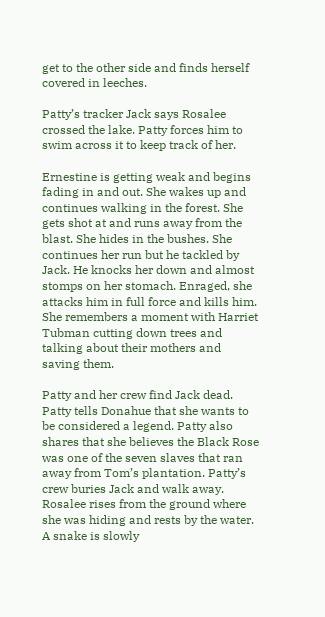get to the other side and finds herself covered in leeches.

Patty’s tracker Jack says Rosalee crossed the lake. Patty forces him to swim across it to keep track of her.

Ernestine is getting weak and begins fading in and out. She wakes up and continues walking in the forest. She gets shot at and runs away from the blast. She hides in the bushes. She continues her run but he tackled by Jack. He knocks her down and almost stomps on her stomach. Enraged, she attacks him in full force and kills him. She remembers a moment with Harriet Tubman cutting down trees and talking about their mothers and saving them.

Patty and her crew find Jack dead. Patty tells Donahue that she wants to be considered a legend. Patty also shares that she believes the Black Rose was one of the seven slaves that ran away from Tom’s plantation. Patty’s crew buries Jack and walk away. Rosalee rises from the ground where she was hiding and rests by the water. A snake is slowly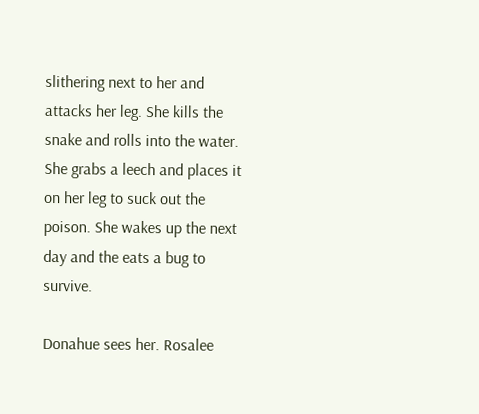slithering next to her and attacks her leg. She kills the snake and rolls into the water. She grabs a leech and places it on her leg to suck out the poison. She wakes up the next day and the eats a bug to survive.

Donahue sees her. Rosalee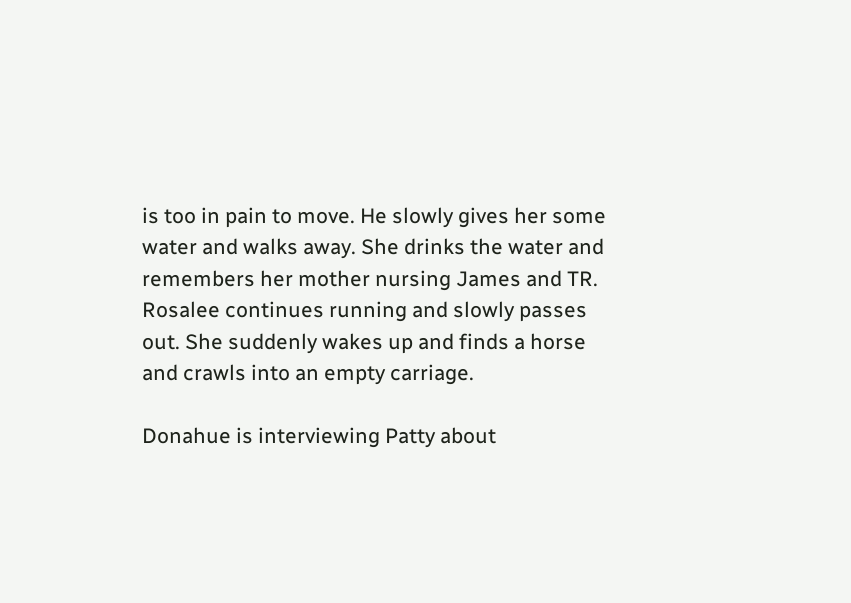is too in pain to move. He slowly gives her some water and walks away. She drinks the water and remembers her mother nursing James and TR. Rosalee continues running and slowly passes out. She suddenly wakes up and finds a horse and crawls into an empty carriage.

Donahue is interviewing Patty about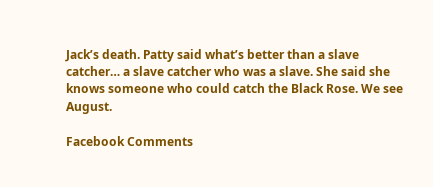Jack’s death. Patty said what’s better than a slave catcher… a slave catcher who was a slave. She said she knows someone who could catch the Black Rose. We see August.

Facebook Comments